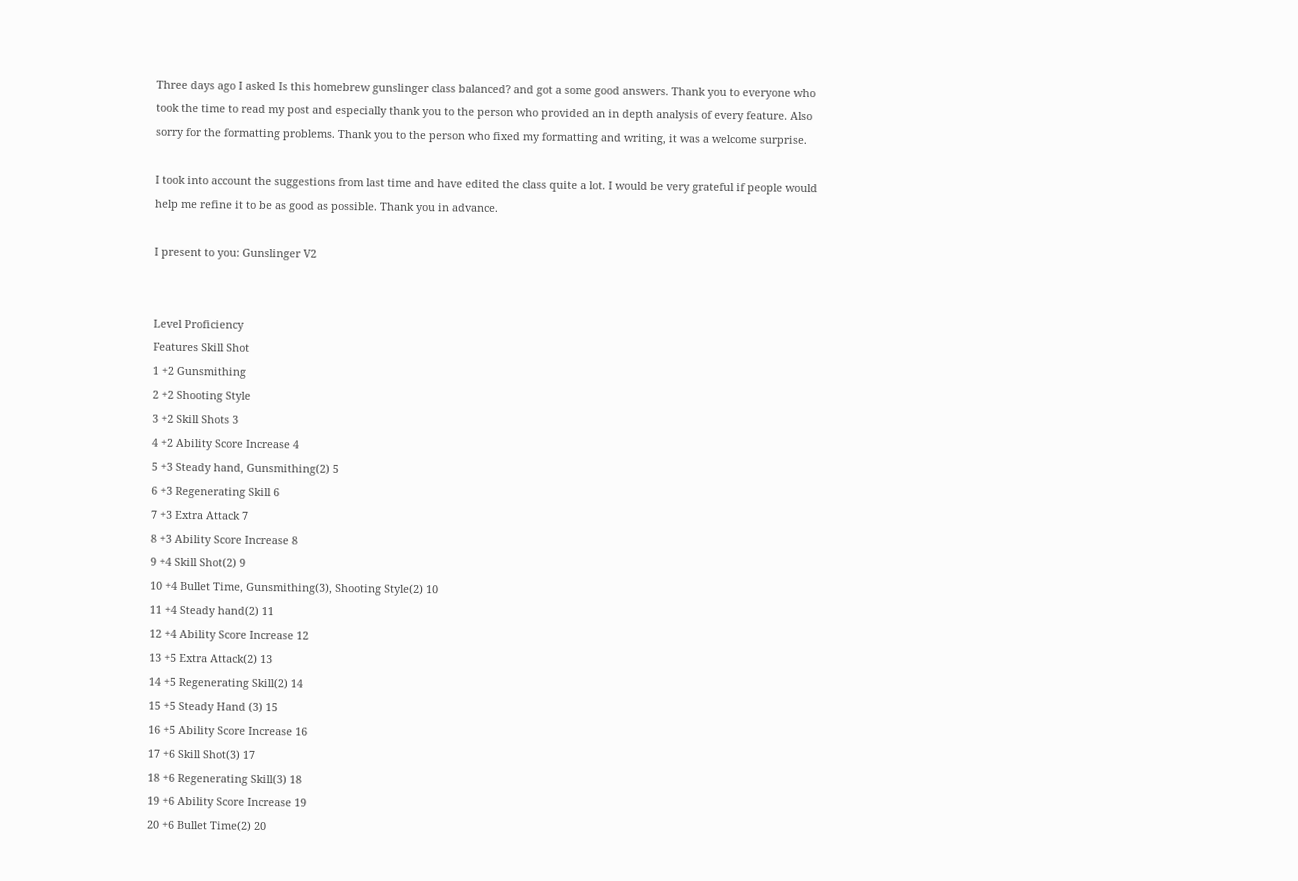Three days ago I asked Is this homebrew gunslinger class balanced? and got a some good answers. Thank you to everyone who took the time to read my post and especially thank you to the person who provided an in depth analysis of every feature. Also sorry for the formatting problems. Thank you to the person who fixed my formatting and writing, it was a welcome surprise.

I took into account the suggestions from last time and have edited the class quite a lot. I would be very grateful if people would help me refine it to be as good as possible. Thank you in advance.

I present to you: Gunslinger V2


Level Proficiency
Features Skill Shot
1 +2 Gunsmithing
2 +2 Shooting Style
3 +2 Skill Shots 3
4 +2 Ability Score Increase 4
5 +3 Steady hand, Gunsmithing(2) 5
6 +3 Regenerating Skill 6
7 +3 Extra Attack 7
8 +3 Ability Score Increase 8
9 +4 Skill Shot(2) 9
10 +4 Bullet Time, Gunsmithing(3), Shooting Style(2) 10
11 +4 Steady hand(2) 11
12 +4 Ability Score Increase 12
13 +5 Extra Attack(2) 13
14 +5 Regenerating Skill(2) 14
15 +5 Steady Hand (3) 15
16 +5 Ability Score Increase 16
17 +6 Skill Shot(3) 17
18 +6 Regenerating Skill(3) 18
19 +6 Ability Score Increase 19
20 +6 Bullet Time(2) 20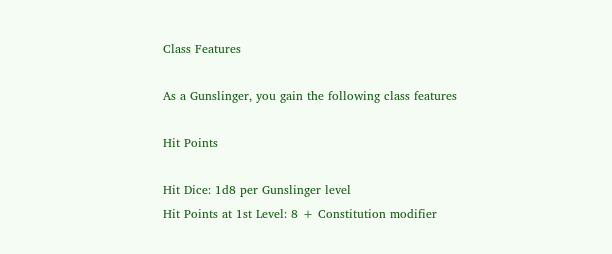Class Features

As a Gunslinger, you gain the following class features

Hit Points

Hit Dice: 1d8 per Gunslinger level
Hit Points at 1st Level: 8 + Constitution modifier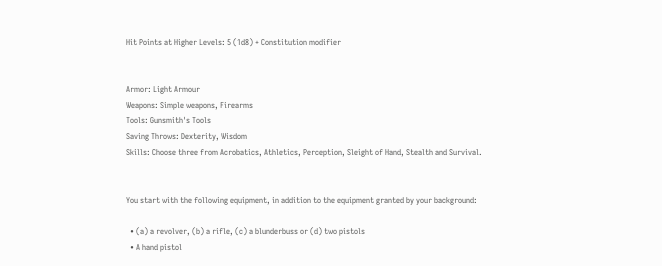Hit Points at Higher Levels: 5 (1d8) + Constitution modifier


Armor: Light Armour
Weapons: Simple weapons, Firearms
Tools: Gunsmith's Tools
Saving Throws: Dexterity, Wisdom
Skills: Choose three from Acrobatics, Athletics, Perception, Sleight of Hand, Stealth and Survival.


You start with the following equipment, in addition to the equipment granted by your background:

  • (a) a revolver, (b) a rifle, (c) a blunderbuss or (d) two pistols
  • A hand pistol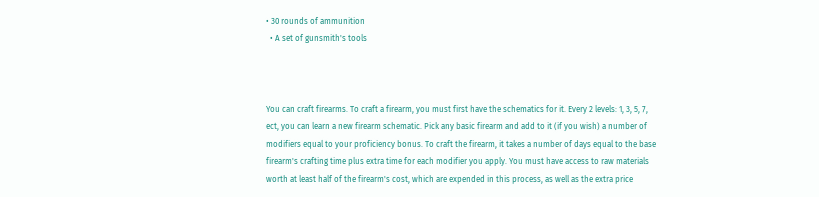• 30 rounds of ammunition
  • A set of gunsmith's tools



You can craft firearms. To craft a firearm, you must first have the schematics for it. Every 2 levels: 1, 3, 5, 7, ect, you can learn a new firearm schematic. Pick any basic firearm and add to it (if you wish) a number of modifiers equal to your proficiency bonus. To craft the firearm, it takes a number of days equal to the base firearm's crafting time plus extra time for each modifier you apply. You must have access to raw materials worth at least half of the firearm's cost, which are expended in this process, as well as the extra price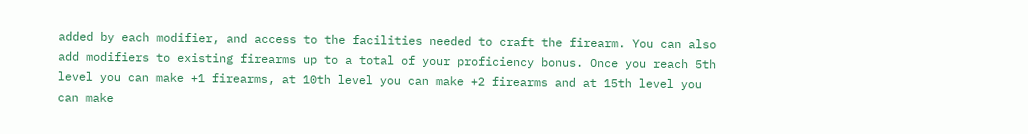added by each modifier, and access to the facilities needed to craft the firearm. You can also add modifiers to existing firearms up to a total of your proficiency bonus. Once you reach 5th level you can make +1 firearms, at 10th level you can make +2 firearms and at 15th level you can make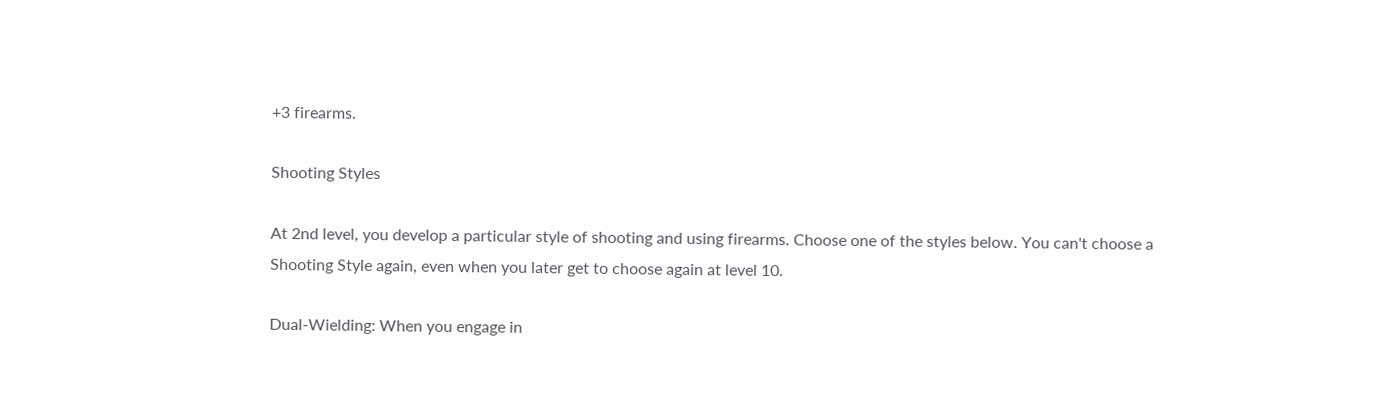+3 firearms.

Shooting Styles

At 2nd level, you develop a particular style of shooting and using firearms. Choose one of the styles below. You can't choose a Shooting Style again, even when you later get to choose again at level 10.

Dual-Wielding: When you engage in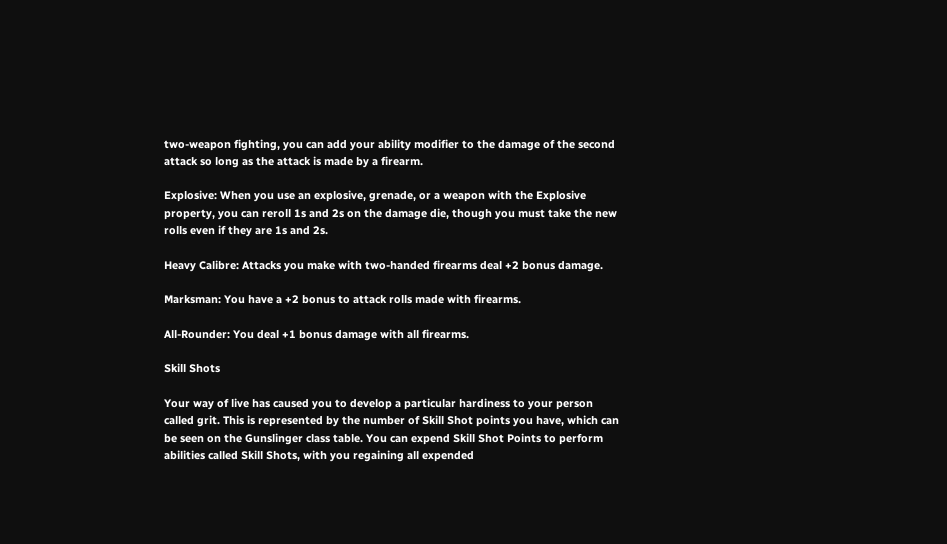two-weapon fighting, you can add your ability modifier to the damage of the second attack so long as the attack is made by a firearm.

Explosive: When you use an explosive, grenade, or a weapon with the Explosive property, you can reroll 1s and 2s on the damage die, though you must take the new rolls even if they are 1s and 2s.

Heavy Calibre: Attacks you make with two-handed firearms deal +2 bonus damage.

Marksman: You have a +2 bonus to attack rolls made with firearms.

All-Rounder: You deal +1 bonus damage with all firearms.

Skill Shots

Your way of live has caused you to develop a particular hardiness to your person called grit. This is represented by the number of Skill Shot points you have, which can be seen on the Gunslinger class table. You can expend Skill Shot Points to perform abilities called Skill Shots, with you regaining all expended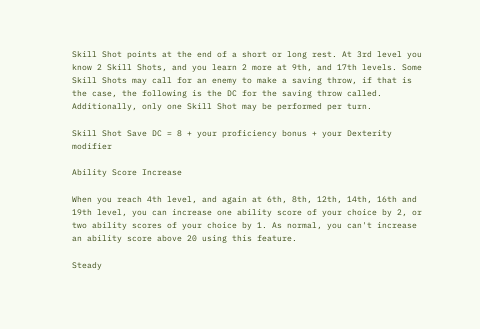Skill Shot points at the end of a short or long rest. At 3rd level you know 2 Skill Shots, and you learn 2 more at 9th, and 17th levels. Some Skill Shots may call for an enemy to make a saving throw, if that is the case, the following is the DC for the saving throw called. Additionally, only one Skill Shot may be performed per turn.

Skill Shot Save DC = 8 + your proficiency bonus + your Dexterity modifier

Ability Score Increase

When you reach 4th level, and again at 6th, 8th, 12th, 14th, 16th and 19th level, you can increase one ability score of your choice by 2, or two ability scores of your choice by 1. As normal, you can't increase an ability score above 20 using this feature.

Steady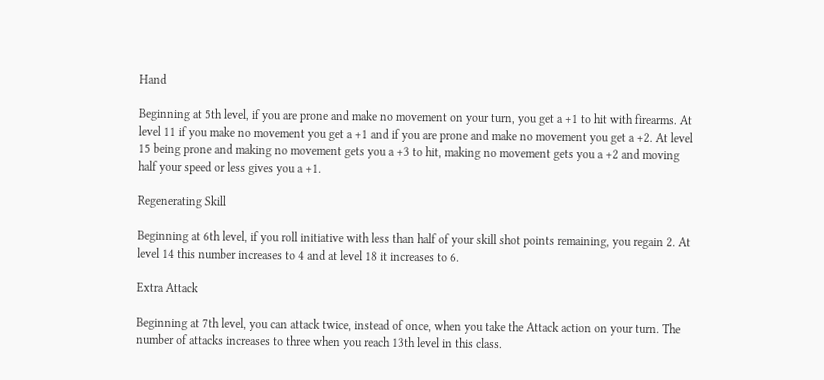Hand

Beginning at 5th level, if you are prone and make no movement on your turn, you get a +1 to hit with firearms. At level 11 if you make no movement you get a +1 and if you are prone and make no movement you get a +2. At level 15 being prone and making no movement gets you a +3 to hit, making no movement gets you a +2 and moving half your speed or less gives you a +1.

Regenerating Skill

Beginning at 6th level, if you roll initiative with less than half of your skill shot points remaining, you regain 2. At level 14 this number increases to 4 and at level 18 it increases to 6.

Extra Attack

Beginning at 7th level, you can attack twice, instead of once, when you take the Attack action on your turn. The number of attacks increases to three when you reach 13th level in this class.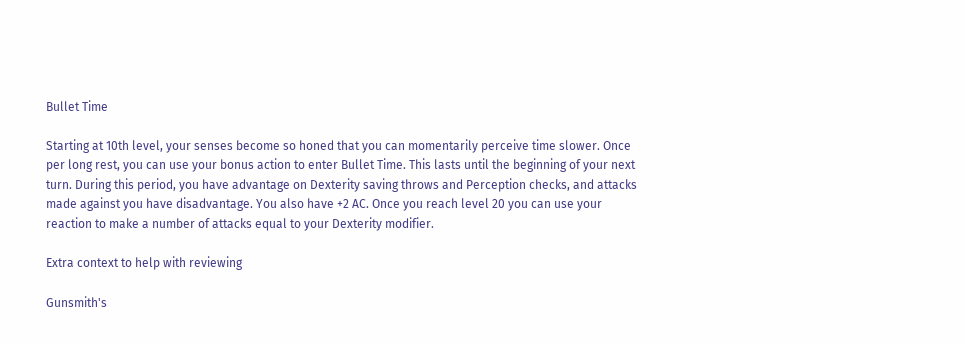Bullet Time

Starting at 10th level, your senses become so honed that you can momentarily perceive time slower. Once per long rest, you can use your bonus action to enter Bullet Time. This lasts until the beginning of your next turn. During this period, you have advantage on Dexterity saving throws and Perception checks, and attacks made against you have disadvantage. You also have +2 AC. Once you reach level 20 you can use your reaction to make a number of attacks equal to your Dexterity modifier.

Extra context to help with reviewing

Gunsmith's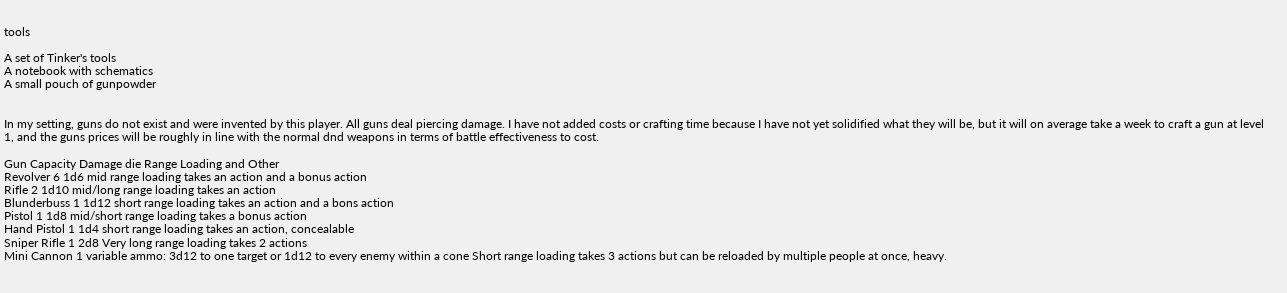tools

A set of Tinker's tools
A notebook with schematics
A small pouch of gunpowder


In my setting, guns do not exist and were invented by this player. All guns deal piercing damage. I have not added costs or crafting time because I have not yet solidified what they will be, but it will on average take a week to craft a gun at level 1, and the guns prices will be roughly in line with the normal dnd weapons in terms of battle effectiveness to cost.

Gun Capacity Damage die Range Loading and Other
Revolver 6 1d6 mid range loading takes an action and a bonus action
Rifle 2 1d10 mid/long range loading takes an action
Blunderbuss 1 1d12 short range loading takes an action and a bons action
Pistol 1 1d8 mid/short range loading takes a bonus action
Hand Pistol 1 1d4 short range loading takes an action, concealable
Sniper Rifle 1 2d8 Very long range loading takes 2 actions
Mini Cannon 1 variable ammo: 3d12 to one target or 1d12 to every enemy within a cone Short range loading takes 3 actions but can be reloaded by multiple people at once, heavy.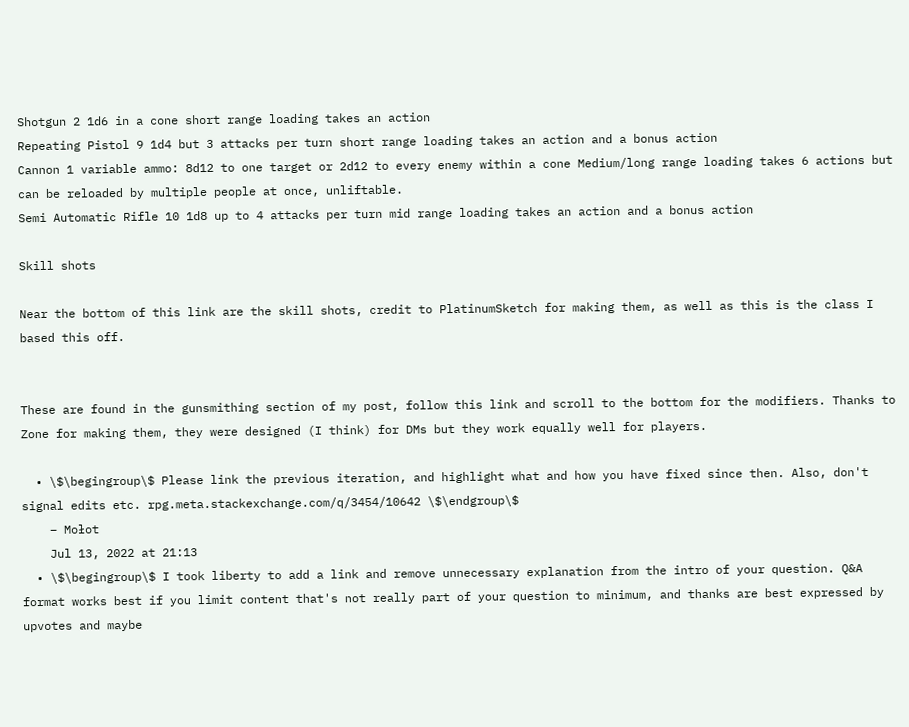Shotgun 2 1d6 in a cone short range loading takes an action
Repeating Pistol 9 1d4 but 3 attacks per turn short range loading takes an action and a bonus action
Cannon 1 variable ammo: 8d12 to one target or 2d12 to every enemy within a cone Medium/long range loading takes 6 actions but can be reloaded by multiple people at once, unliftable.
Semi Automatic Rifle 10 1d8 up to 4 attacks per turn mid range loading takes an action and a bonus action

Skill shots

Near the bottom of this link are the skill shots, credit to PlatinumSketch for making them, as well as this is the class I based this off.


These are found in the gunsmithing section of my post, follow this link and scroll to the bottom for the modifiers. Thanks to Zone for making them, they were designed (I think) for DMs but they work equally well for players.

  • \$\begingroup\$ Please link the previous iteration, and highlight what and how you have fixed since then. Also, don't signal edits etc. rpg.meta.stackexchange.com/q/3454/10642 \$\endgroup\$
    – Mołot
    Jul 13, 2022 at 21:13
  • \$\begingroup\$ I took liberty to add a link and remove unnecessary explanation from the intro of your question. Q&A format works best if you limit content that's not really part of your question to minimum, and thanks are best expressed by upvotes and maybe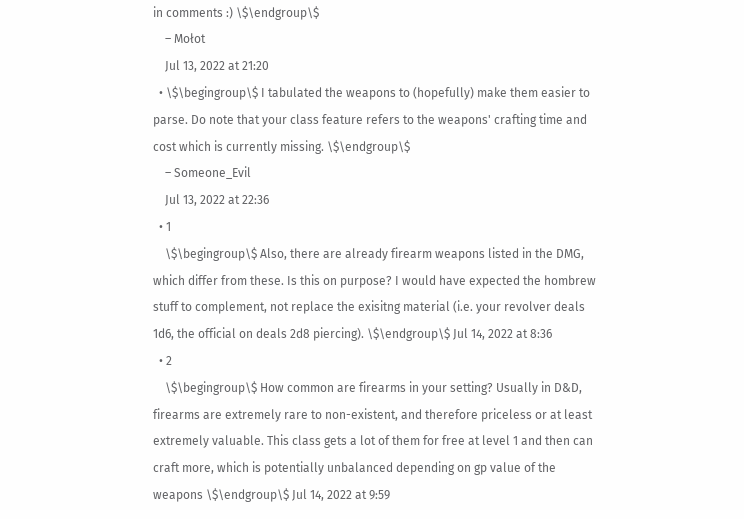in comments :) \$\endgroup\$
    – Mołot
    Jul 13, 2022 at 21:20
  • \$\begingroup\$ I tabulated the weapons to (hopefully) make them easier to parse. Do note that your class feature refers to the weapons' crafting time and cost which is currently missing. \$\endgroup\$
    – Someone_Evil
    Jul 13, 2022 at 22:36
  • 1
    \$\begingroup\$ Also, there are already firearm weapons listed in the DMG, which differ from these. Is this on purpose? I would have expected the hombrew stuff to complement, not replace the exisitng material (i.e. your revolver deals 1d6, the official on deals 2d8 piercing). \$\endgroup\$ Jul 14, 2022 at 8:36
  • 2
    \$\begingroup\$ How common are firearms in your setting? Usually in D&D, firearms are extremely rare to non-existent, and therefore priceless or at least extremely valuable. This class gets a lot of them for free at level 1 and then can craft more, which is potentially unbalanced depending on gp value of the weapons \$\endgroup\$ Jul 14, 2022 at 9:59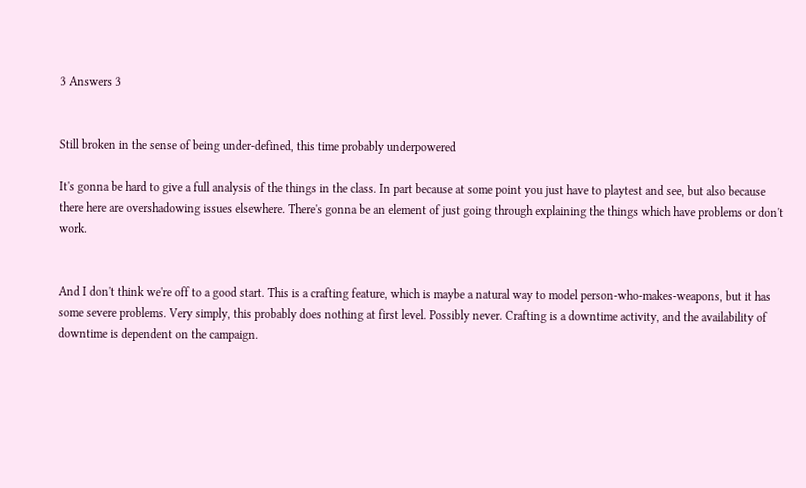3 Answers 3


Still broken in the sense of being under-defined, this time probably underpowered

It's gonna be hard to give a full analysis of the things in the class. In part because at some point you just have to playtest and see, but also because there here are overshadowing issues elsewhere. There's gonna be an element of just going through explaining the things which have problems or don't work.


And I don't think we're off to a good start. This is a crafting feature, which is maybe a natural way to model person-who-makes-weapons, but it has some severe problems. Very simply, this probably does nothing at first level. Possibly never. Crafting is a downtime activity, and the availability of downtime is dependent on the campaign.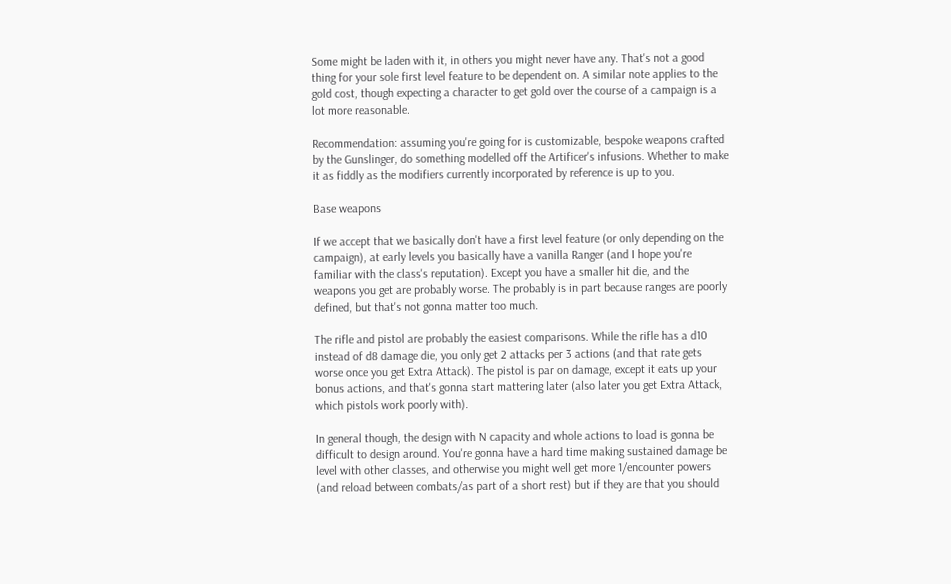Some might be laden with it, in others you might never have any. That's not a good thing for your sole first level feature to be dependent on. A similar note applies to the gold cost, though expecting a character to get gold over the course of a campaign is a lot more reasonable.

Recommendation: assuming you're going for is customizable, bespoke weapons crafted by the Gunslinger, do something modelled off the Artificer's infusions. Whether to make it as fiddly as the modifiers currently incorporated by reference is up to you.

Base weapons

If we accept that we basically don't have a first level feature (or only depending on the campaign), at early levels you basically have a vanilla Ranger (and I hope you're familiar with the class's reputation). Except you have a smaller hit die, and the weapons you get are probably worse. The probably is in part because ranges are poorly defined, but that's not gonna matter too much.

The rifle and pistol are probably the easiest comparisons. While the rifle has a d10 instead of d8 damage die, you only get 2 attacks per 3 actions (and that rate gets worse once you get Extra Attack). The pistol is par on damage, except it eats up your bonus actions, and that's gonna start mattering later (also later you get Extra Attack, which pistols work poorly with).

In general though, the design with N capacity and whole actions to load is gonna be difficult to design around. You're gonna have a hard time making sustained damage be level with other classes, and otherwise you might well get more 1/encounter powers (and reload between combats/as part of a short rest) but if they are that you should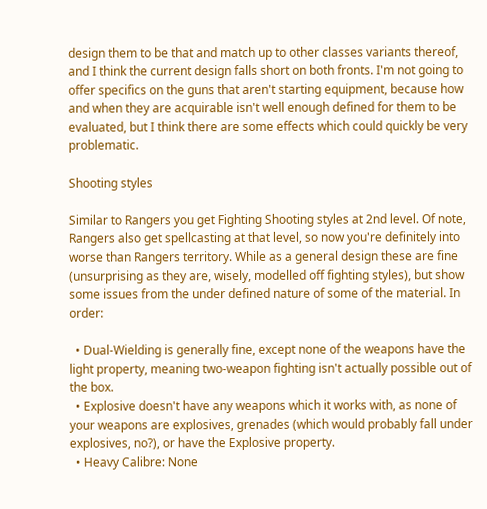design them to be that and match up to other classes variants thereof, and I think the current design falls short on both fronts. I'm not going to offer specifics on the guns that aren't starting equipment, because how and when they are acquirable isn't well enough defined for them to be evaluated, but I think there are some effects which could quickly be very problematic.

Shooting styles

Similar to Rangers you get Fighting Shooting styles at 2nd level. Of note, Rangers also get spellcasting at that level, so now you're definitely into worse than Rangers territory. While as a general design these are fine (unsurprising as they are, wisely, modelled off fighting styles), but show some issues from the under defined nature of some of the material. In order:

  • Dual-Wielding is generally fine, except none of the weapons have the light property, meaning two-weapon fighting isn't actually possible out of the box.
  • Explosive doesn't have any weapons which it works with, as none of your weapons are explosives, grenades (which would probably fall under explosives, no?), or have the Explosive property.
  • Heavy Calibre: None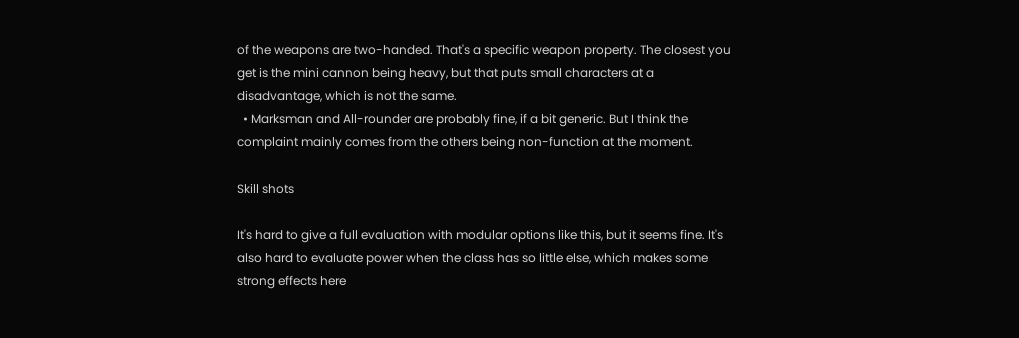of the weapons are two-handed. That's a specific weapon property. The closest you get is the mini cannon being heavy, but that puts small characters at a disadvantage, which is not the same.
  • Marksman and All-rounder are probably fine, if a bit generic. But I think the complaint mainly comes from the others being non-function at the moment.

Skill shots

It's hard to give a full evaluation with modular options like this, but it seems fine. It's also hard to evaluate power when the class has so little else, which makes some strong effects here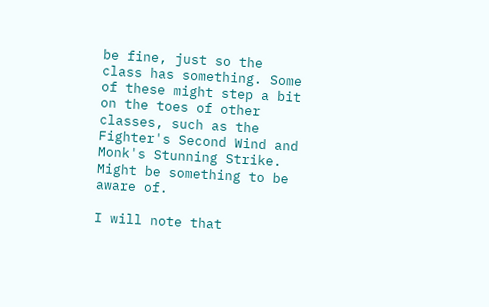be fine, just so the class has something. Some of these might step a bit on the toes of other classes, such as the Fighter's Second Wind and Monk's Stunning Strike. Might be something to be aware of.

I will note that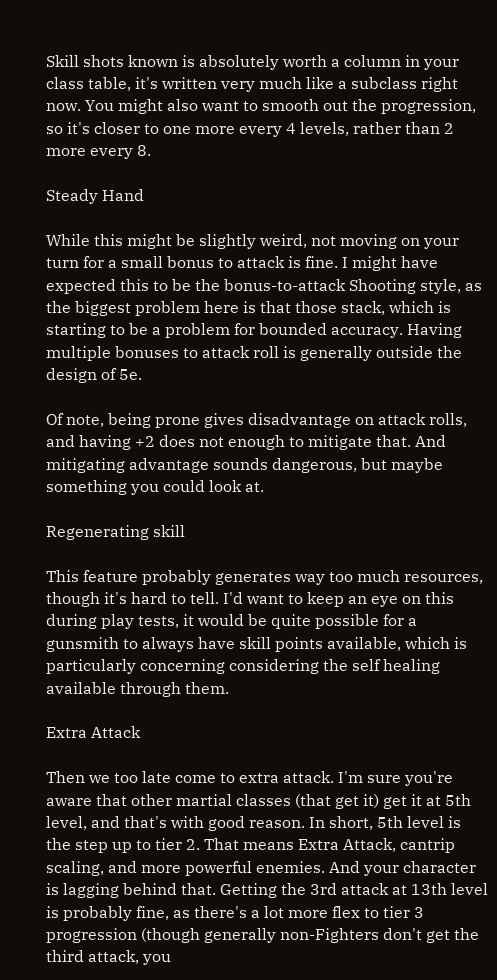Skill shots known is absolutely worth a column in your class table, it's written very much like a subclass right now. You might also want to smooth out the progression, so it's closer to one more every 4 levels, rather than 2 more every 8.

Steady Hand

While this might be slightly weird, not moving on your turn for a small bonus to attack is fine. I might have expected this to be the bonus-to-attack Shooting style, as the biggest problem here is that those stack, which is starting to be a problem for bounded accuracy. Having multiple bonuses to attack roll is generally outside the design of 5e.

Of note, being prone gives disadvantage on attack rolls, and having +2 does not enough to mitigate that. And mitigating advantage sounds dangerous, but maybe something you could look at.

Regenerating skill

This feature probably generates way too much resources, though it's hard to tell. I'd want to keep an eye on this during play tests, it would be quite possible for a gunsmith to always have skill points available, which is particularly concerning considering the self healing available through them.

Extra Attack

Then we too late come to extra attack. I'm sure you're aware that other martial classes (that get it) get it at 5th level, and that's with good reason. In short, 5th level is the step up to tier 2. That means Extra Attack, cantrip scaling, and more powerful enemies. And your character is lagging behind that. Getting the 3rd attack at 13th level is probably fine, as there's a lot more flex to tier 3 progression (though generally non-Fighters don't get the third attack, you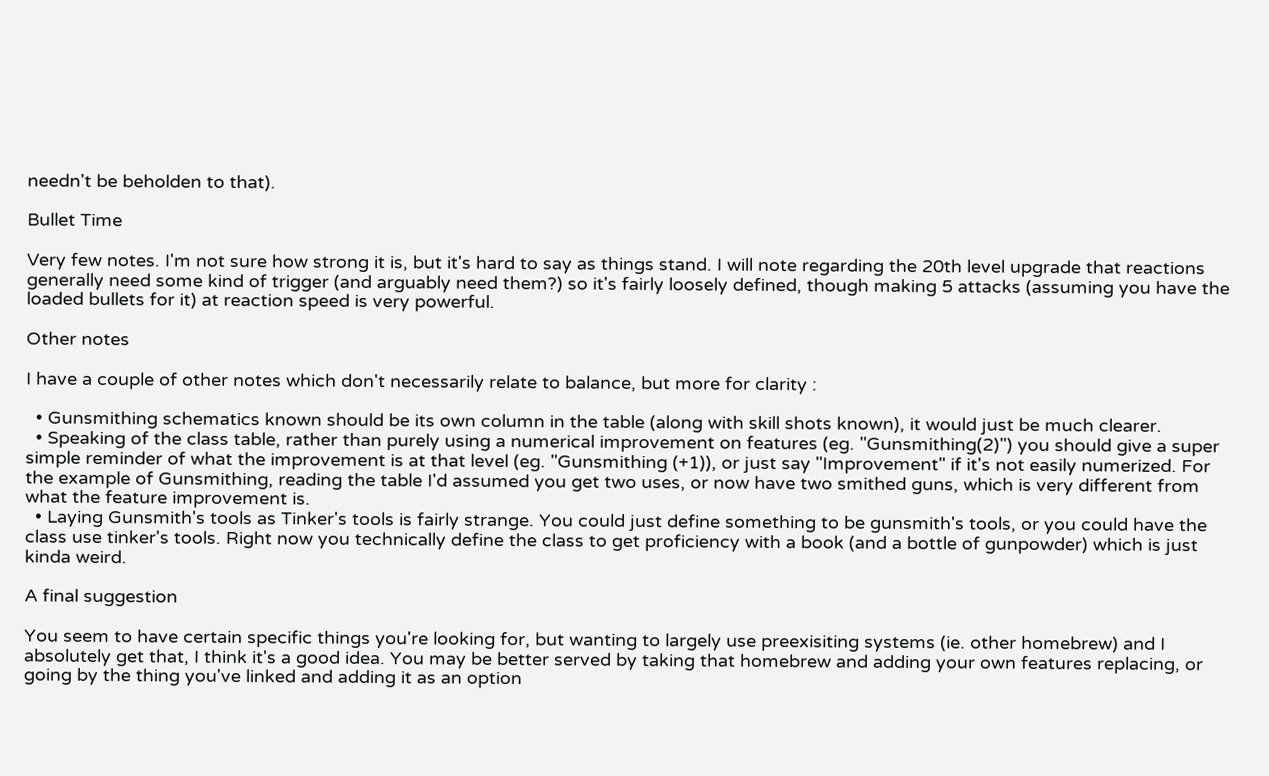needn't be beholden to that).

Bullet Time

Very few notes. I'm not sure how strong it is, but it's hard to say as things stand. I will note regarding the 20th level upgrade that reactions generally need some kind of trigger (and arguably need them?) so it's fairly loosely defined, though making 5 attacks (assuming you have the loaded bullets for it) at reaction speed is very powerful.

Other notes

I have a couple of other notes which don't necessarily relate to balance, but more for clarity :

  • Gunsmithing schematics known should be its own column in the table (along with skill shots known), it would just be much clearer.
  • Speaking of the class table, rather than purely using a numerical improvement on features (eg. "Gunsmithing(2)") you should give a super simple reminder of what the improvement is at that level (eg. "Gunsmithing (+1)), or just say "Improvement" if it's not easily numerized. For the example of Gunsmithing, reading the table I'd assumed you get two uses, or now have two smithed guns, which is very different from what the feature improvement is.
  • Laying Gunsmith's tools as Tinker's tools is fairly strange. You could just define something to be gunsmith's tools, or you could have the class use tinker's tools. Right now you technically define the class to get proficiency with a book (and a bottle of gunpowder) which is just kinda weird.

A final suggestion

You seem to have certain specific things you're looking for, but wanting to largely use preexisiting systems (ie. other homebrew) and I absolutely get that, I think it's a good idea. You may be better served by taking that homebrew and adding your own features replacing, or going by the thing you've linked and adding it as an option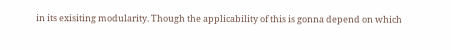in its exisiting modularity. Though the applicability of this is gonna depend on which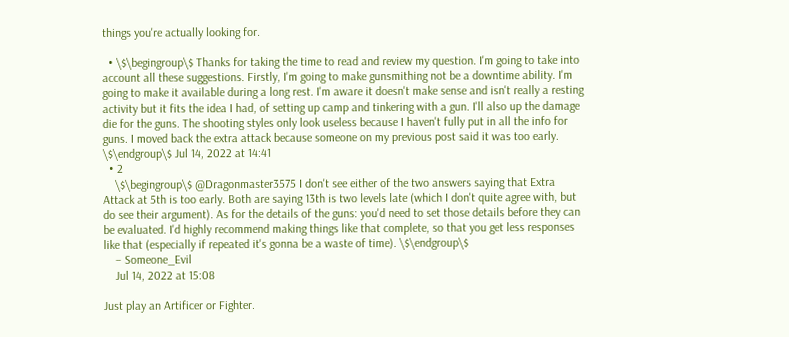things you're actually looking for.

  • \$\begingroup\$ Thanks for taking the time to read and review my question. I'm going to take into account all these suggestions. Firstly, I'm going to make gunsmithing not be a downtime ability. I'm going to make it available during a long rest. I'm aware it doesn't make sense and isn't really a resting activity but it fits the idea I had, of setting up camp and tinkering with a gun. I'll also up the damage die for the guns. The shooting styles only look useless because I haven't fully put in all the info for guns. I moved back the extra attack because someone on my previous post said it was too early. \$\endgroup\$ Jul 14, 2022 at 14:41
  • 2
    \$\begingroup\$ @Dragonmaster3575 I don't see either of the two answers saying that Extra Attack at 5th is too early. Both are saying 13th is two levels late (which I don't quite agree with, but do see their argument). As for the details of the guns: you'd need to set those details before they can be evaluated. I'd highly recommend making things like that complete, so that you get less responses like that (especially if repeated it's gonna be a waste of time). \$\endgroup\$
    – Someone_Evil
    Jul 14, 2022 at 15:08

Just play an Artificer or Fighter.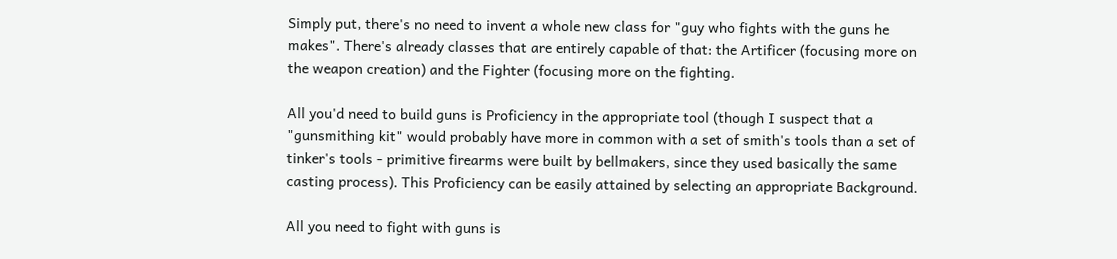Simply put, there's no need to invent a whole new class for "guy who fights with the guns he makes". There's already classes that are entirely capable of that: the Artificer (focusing more on the weapon creation) and the Fighter (focusing more on the fighting.

All you'd need to build guns is Proficiency in the appropriate tool (though I suspect that a "gunsmithing kit" would probably have more in common with a set of smith's tools than a set of tinker's tools - primitive firearms were built by bellmakers, since they used basically the same casting process). This Proficiency can be easily attained by selecting an appropriate Background.

All you need to fight with guns is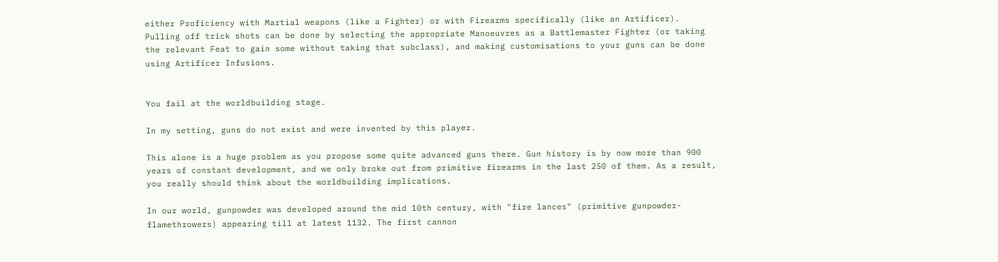either Proficiency with Martial weapons (like a Fighter) or with Firearms specifically (like an Artificer). Pulling off trick shots can be done by selecting the appropriate Manoeuvres as a Battlemaster Fighter (or taking the relevant Feat to gain some without taking that subclass), and making customisations to your guns can be done using Artificer Infusions.


You fail at the worldbuilding stage.

In my setting, guns do not exist and were invented by this player.

This alone is a huge problem as you propose some quite advanced guns there. Gun history is by now more than 900 years of constant development, and we only broke out from primitive firearms in the last 250 of them. As a result, you really should think about the worldbuilding implications.

In our world, gunpowder was developed around the mid 10th century, with "fire lances" (primitive gunpowder-flamethrowers) appearing till at latest 1132. The first cannon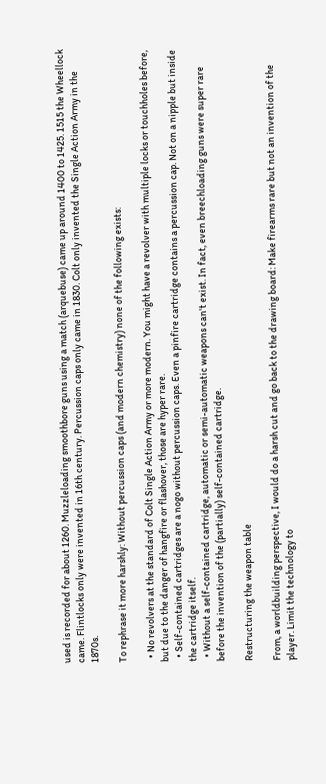used is recorded for about 1260. Muzzleloading smoothbore guns using a match (arquebuse) came up around 1400 to 1425. 1515 the Wheellock came. Flintlocks only were invented in 16th century. Percussion caps only came in 1830. Colt only invented the Single Action Army in the 1870s.

To rephrase it more harshly: Without percussion caps (and modern chemistry) none of the following exists:

  • No revolvers at the standard of Colt Single Action Army or more modern. You might have a revolver with multiple locks or touchholes before, but due to the danger of hangfire or flashover, those are hyper rare.
  • Self-contained cartridges are a nogo without percussion caps. Even a pinfire cartridge contains a percussion cap. Not on a nipple but inside the cartridge itself.
  • Without a self-contained cartridge, automatic or semi-automatic weapons can't exist. In fact, even breechloading guns were super rare before the invention of the (partially) self-contained cartridge.

Restructuring the weapon table

From, a worldbuilding perspective, I would do a harsh cut and go back to the drawing board: Make firearms rare but not an invention of the player. Limit the technology to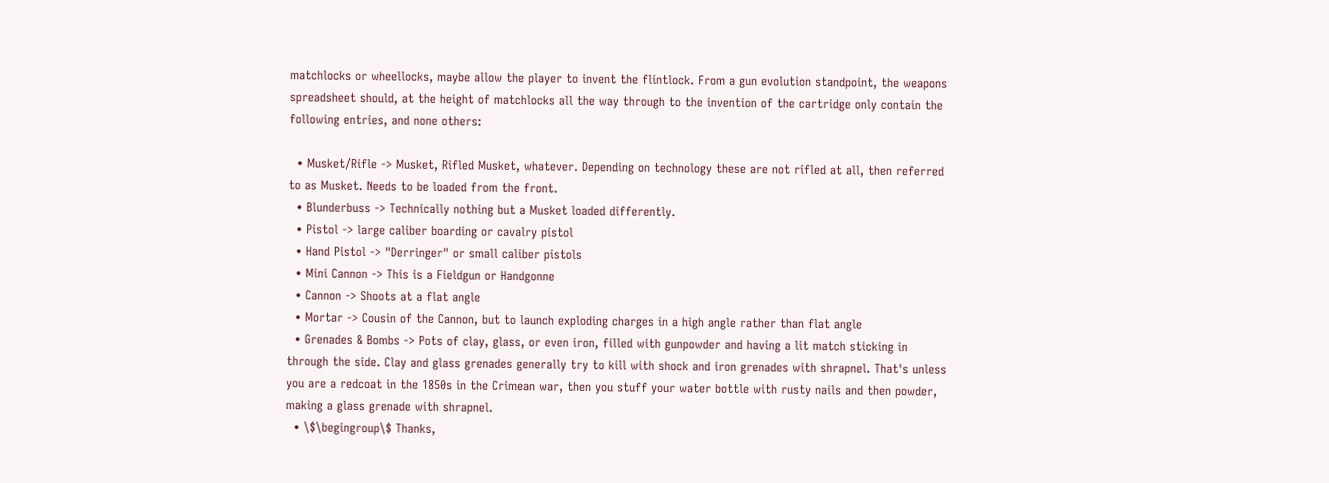matchlocks or wheellocks, maybe allow the player to invent the flintlock. From a gun evolution standpoint, the weapons spreadsheet should, at the height of matchlocks all the way through to the invention of the cartridge only contain the following entries, and none others:

  • Musket/Rifle -> Musket, Rifled Musket, whatever. Depending on technology these are not rifled at all, then referred to as Musket. Needs to be loaded from the front.
  • Blunderbuss -> Technically nothing but a Musket loaded differently.
  • Pistol -> large caliber boarding or cavalry pistol
  • Hand Pistol -> "Derringer" or small caliber pistols
  • Mini Cannon -> This is a Fieldgun or Handgonne
  • Cannon -> Shoots at a flat angle
  • Mortar -> Cousin of the Cannon, but to launch exploding charges in a high angle rather than flat angle
  • Grenades & Bombs -> Pots of clay, glass, or even iron, filled with gunpowder and having a lit match sticking in through the side. Clay and glass grenades generally try to kill with shock and iron grenades with shrapnel. That's unless you are a redcoat in the 1850s in the Crimean war, then you stuff your water bottle with rusty nails and then powder, making a glass grenade with shrapnel.
  • \$\begingroup\$ Thanks,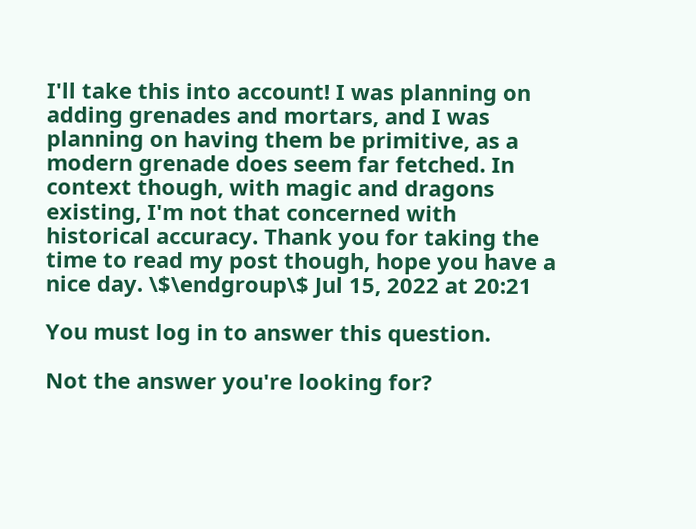I'll take this into account! I was planning on adding grenades and mortars, and I was planning on having them be primitive, as a modern grenade does seem far fetched. In context though, with magic and dragons existing, I'm not that concerned with historical accuracy. Thank you for taking the time to read my post though, hope you have a nice day. \$\endgroup\$ Jul 15, 2022 at 20:21

You must log in to answer this question.

Not the answer you're looking for?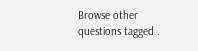Browse other questions tagged .